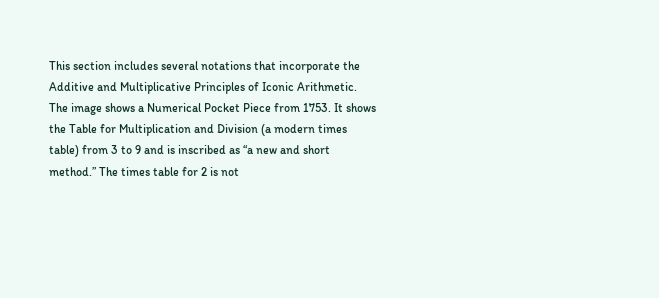This section includes several notations that incorporate the Additive and Multiplicative Principles of Iconic Arithmetic. The image shows a Numerical Pocket Piece from 1753. It shows the Table for Multiplication and Division (a modern times table) from 3 to 9 and is inscribed as “a new and short method.” The times table for 2 is not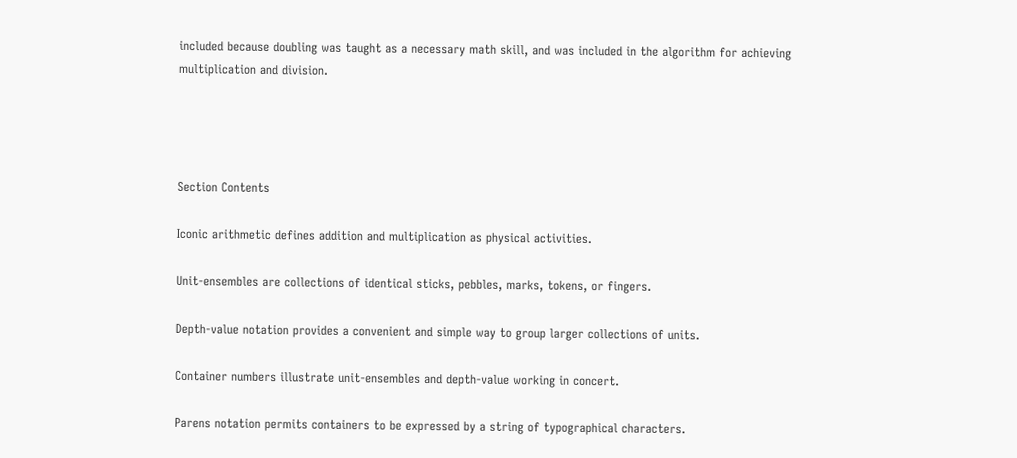included because doubling was taught as a necessary math skill, and was included in the algorithm for achieving multiplication and division.




Section Contents

Iconic arithmetic defines addition and multiplication as physical activities.

Unit-ensembles are collections of identical sticks, pebbles, marks, tokens, or fingers.

Depth-value notation provides a convenient and simple way to group larger collections of units.

Container numbers illustrate unit-ensembles and depth-value working in concert.

Parens notation permits containers to be expressed by a string of typographical characters.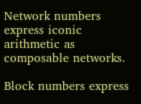Network numbers express iconic arithmetic as composable networks.

Block numbers express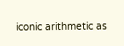iconic arithmetic as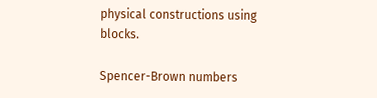physical constructions using blocks.

Spencer-Brown numbers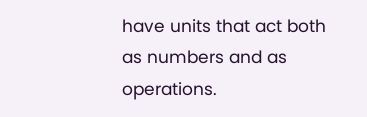have units that act both as numbers and as operations.